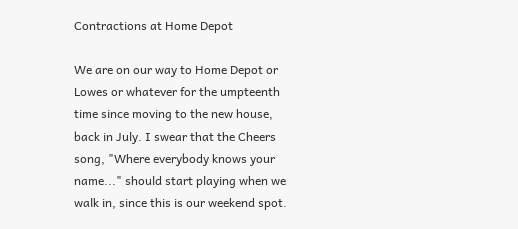Contractions at Home Depot

We are on our way to Home Depot or Lowes or whatever for the umpteenth time since moving to the new house, back in July. I swear that the Cheers song, "Where everybody knows your name..." should start playing when we walk in, since this is our weekend spot.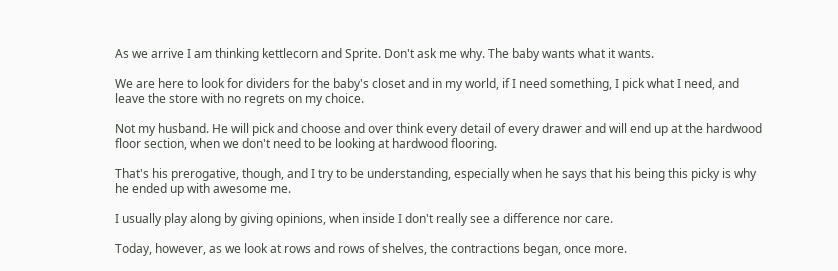As we arrive I am thinking kettlecorn and Sprite. Don't ask me why. The baby wants what it wants.

We are here to look for dividers for the baby's closet and in my world, if I need something, I pick what I need, and leave the store with no regrets on my choice.

Not my husband. He will pick and choose and over think every detail of every drawer and will end up at the hardwood floor section, when we don't need to be looking at hardwood flooring.

That's his prerogative, though, and I try to be understanding, especially when he says that his being this picky is why he ended up with awesome me.

I usually play along by giving opinions, when inside I don't really see a difference nor care.

Today, however, as we look at rows and rows of shelves, the contractions began, once more.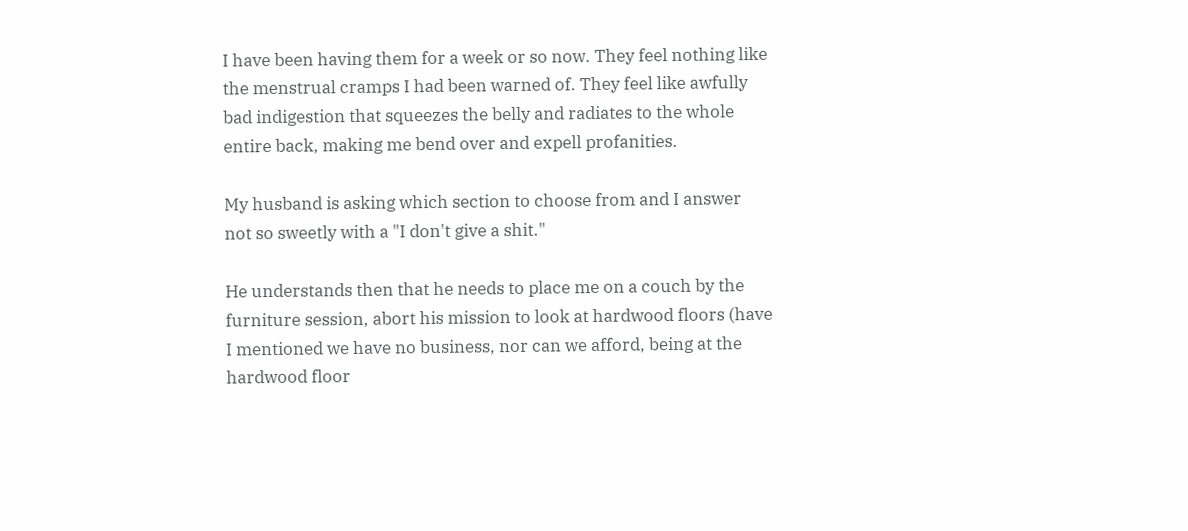I have been having them for a week or so now. They feel nothing like the menstrual cramps I had been warned of. They feel like awfully bad indigestion that squeezes the belly and radiates to the whole entire back, making me bend over and expell profanities.

My husband is asking which section to choose from and I answer not so sweetly with a "I don't give a shit."

He understands then that he needs to place me on a couch by the furniture session, abort his mission to look at hardwood floors (have I mentioned we have no business, nor can we afford, being at the hardwood floor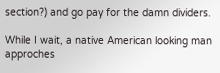section?) and go pay for the damn dividers.

While I wait, a native American looking man approches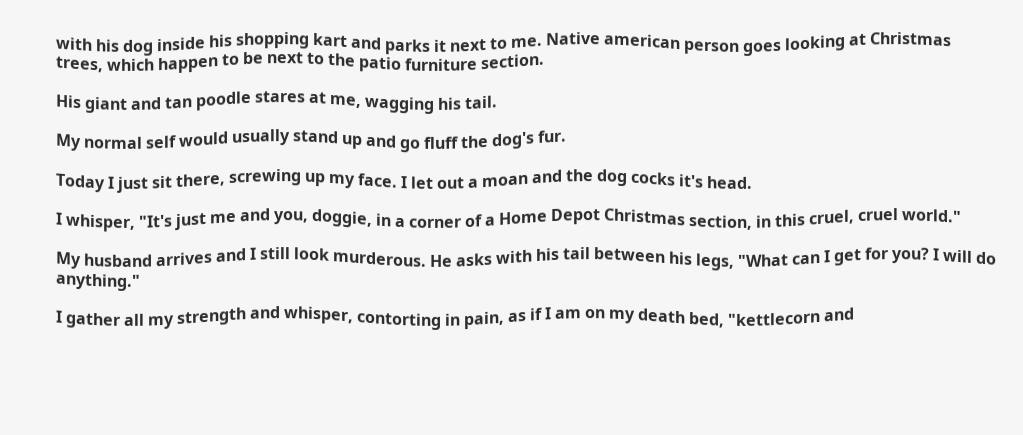with his dog inside his shopping kart and parks it next to me. Native american person goes looking at Christmas trees, which happen to be next to the patio furniture section.

His giant and tan poodle stares at me, wagging his tail.

My normal self would usually stand up and go fluff the dog's fur.

Today I just sit there, screwing up my face. I let out a moan and the dog cocks it's head.

I whisper, "It's just me and you, doggie, in a corner of a Home Depot Christmas section, in this cruel, cruel world."

My husband arrives and I still look murderous. He asks with his tail between his legs, "What can I get for you? I will do anything."

I gather all my strength and whisper, contorting in pain, as if I am on my death bed, "kettlecorn and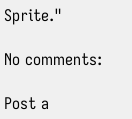Sprite."

No comments:

Post a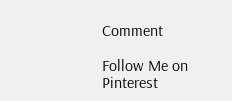Comment

Follow Me on Pinterest